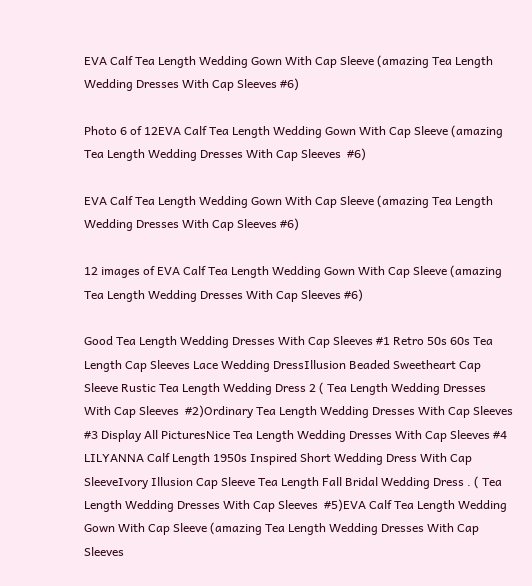EVA Calf Tea Length Wedding Gown With Cap Sleeve (amazing Tea Length Wedding Dresses With Cap Sleeves #6)

Photo 6 of 12EVA Calf Tea Length Wedding Gown With Cap Sleeve (amazing Tea Length Wedding Dresses With Cap Sleeves  #6)

EVA Calf Tea Length Wedding Gown With Cap Sleeve (amazing Tea Length Wedding Dresses With Cap Sleeves #6)

12 images of EVA Calf Tea Length Wedding Gown With Cap Sleeve (amazing Tea Length Wedding Dresses With Cap Sleeves #6)

Good Tea Length Wedding Dresses With Cap Sleeves #1 Retro 50s 60s Tea Length Cap Sleeves Lace Wedding DressIllusion Beaded Sweetheart Cap Sleeve Rustic Tea Length Wedding Dress 2 ( Tea Length Wedding Dresses With Cap Sleeves  #2)Ordinary Tea Length Wedding Dresses With Cap Sleeves #3 Display All PicturesNice Tea Length Wedding Dresses With Cap Sleeves #4 LILYANNA Calf Length 1950s Inspired Short Wedding Dress With Cap SleeveIvory Illusion Cap Sleeve Tea Length Fall Bridal Wedding Dress . ( Tea Length Wedding Dresses With Cap Sleeves  #5)EVA Calf Tea Length Wedding Gown With Cap Sleeve (amazing Tea Length Wedding Dresses With Cap Sleeves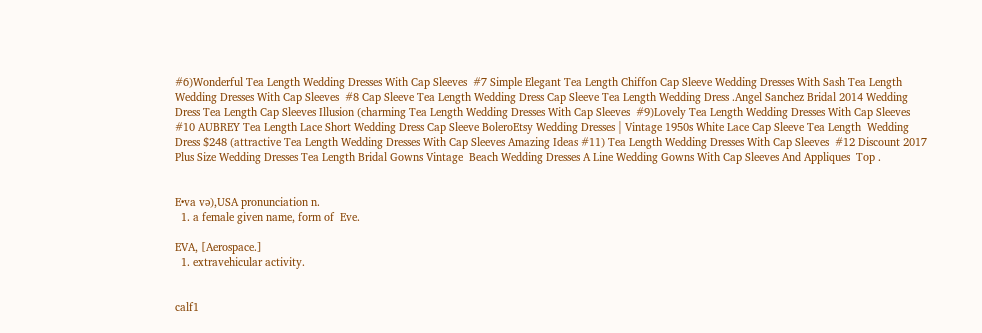#6)Wonderful Tea Length Wedding Dresses With Cap Sleeves  #7 Simple Elegant Tea Length Chiffon Cap Sleeve Wedding Dresses With Sash Tea Length Wedding Dresses With Cap Sleeves  #8 Cap Sleeve Tea Length Wedding Dress Cap Sleeve Tea Length Wedding Dress .Angel Sanchez Bridal 2014 Wedding Dress Tea Length Cap Sleeves Illusion (charming Tea Length Wedding Dresses With Cap Sleeves  #9)Lovely Tea Length Wedding Dresses With Cap Sleeves #10 AUBREY Tea Length Lace Short Wedding Dress Cap Sleeve BoleroEtsy Wedding Dresses | Vintage 1950s White Lace Cap Sleeve Tea Length  Wedding Dress $248 (attractive Tea Length Wedding Dresses With Cap Sleeves Amazing Ideas #11) Tea Length Wedding Dresses With Cap Sleeves  #12 Discount 2017 Plus Size Wedding Dresses Tea Length Bridal Gowns Vintage  Beach Wedding Dresses A Line Wedding Gowns With Cap Sleeves And Appliques  Top .


E•va və),USA pronunciation n.
  1. a female given name, form of  Eve.

EVA, [Aerospace.]
  1. extravehicular activity.


calf1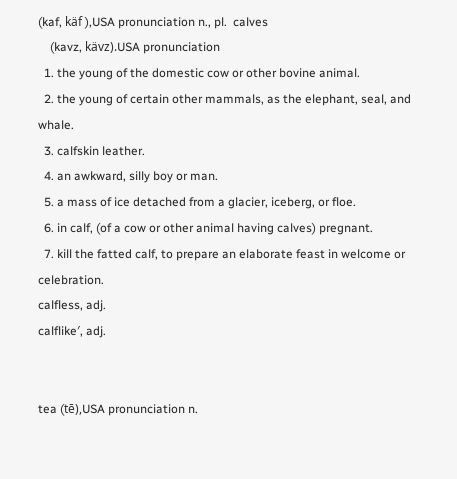(kaf, käf ),USA pronunciation n., pl.  calves
    (kavz, kävz).USA pronunciation
  1. the young of the domestic cow or other bovine animal.
  2. the young of certain other mammals, as the elephant, seal, and whale.
  3. calfskin leather.
  4. an awkward, silly boy or man.
  5. a mass of ice detached from a glacier, iceberg, or floe.
  6. in calf, (of a cow or other animal having calves) pregnant.
  7. kill the fatted calf, to prepare an elaborate feast in welcome or celebration.
calfless, adj.
calflike′, adj.


tea (tē),USA pronunciation n.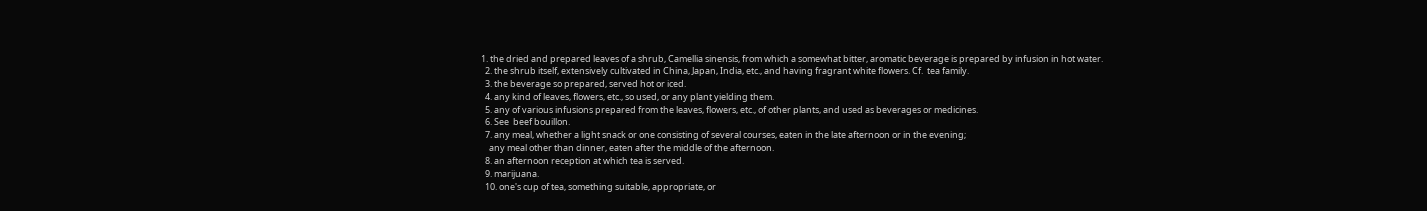1. the dried and prepared leaves of a shrub, Camellia sinensis, from which a somewhat bitter, aromatic beverage is prepared by infusion in hot water.
  2. the shrub itself, extensively cultivated in China, Japan, India, etc., and having fragrant white flowers. Cf.  tea family.
  3. the beverage so prepared, served hot or iced.
  4. any kind of leaves, flowers, etc., so used, or any plant yielding them.
  5. any of various infusions prepared from the leaves, flowers, etc., of other plants, and used as beverages or medicines.
  6. See  beef bouillon.
  7. any meal, whether a light snack or one consisting of several courses, eaten in the late afternoon or in the evening;
    any meal other than dinner, eaten after the middle of the afternoon.
  8. an afternoon reception at which tea is served.
  9. marijuana.
  10. one's cup of tea, something suitable, appropriate, or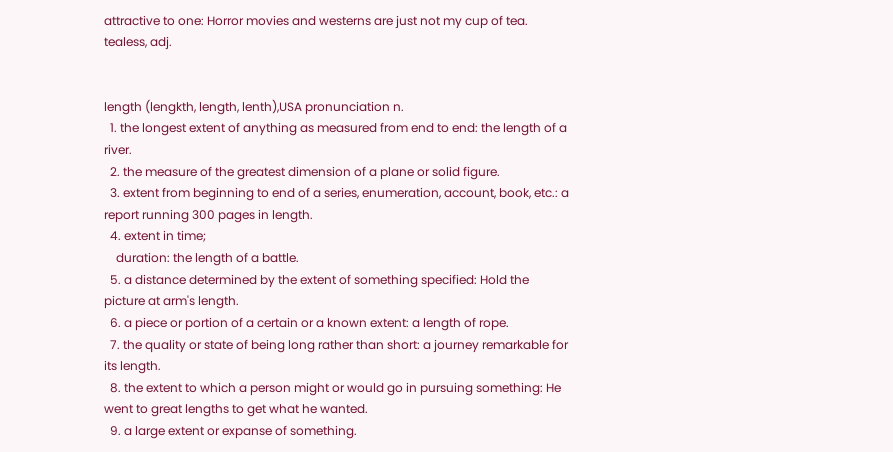attractive to one: Horror movies and westerns are just not my cup of tea.
tealess, adj.


length (lengkth, length, lenth),USA pronunciation n.
  1. the longest extent of anything as measured from end to end: the length of a river.
  2. the measure of the greatest dimension of a plane or solid figure.
  3. extent from beginning to end of a series, enumeration, account, book, etc.: a report running 300 pages in length.
  4. extent in time;
    duration: the length of a battle.
  5. a distance determined by the extent of something specified: Hold the picture at arm's length.
  6. a piece or portion of a certain or a known extent: a length of rope.
  7. the quality or state of being long rather than short: a journey remarkable for its length.
  8. the extent to which a person might or would go in pursuing something: He went to great lengths to get what he wanted.
  9. a large extent or expanse of something.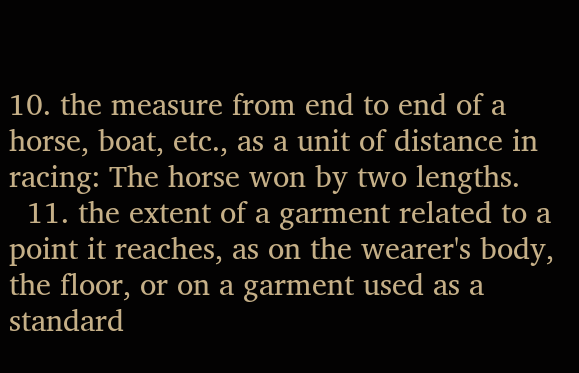10. the measure from end to end of a horse, boat, etc., as a unit of distance in racing: The horse won by two lengths.
  11. the extent of a garment related to a point it reaches, as on the wearer's body, the floor, or on a garment used as a standard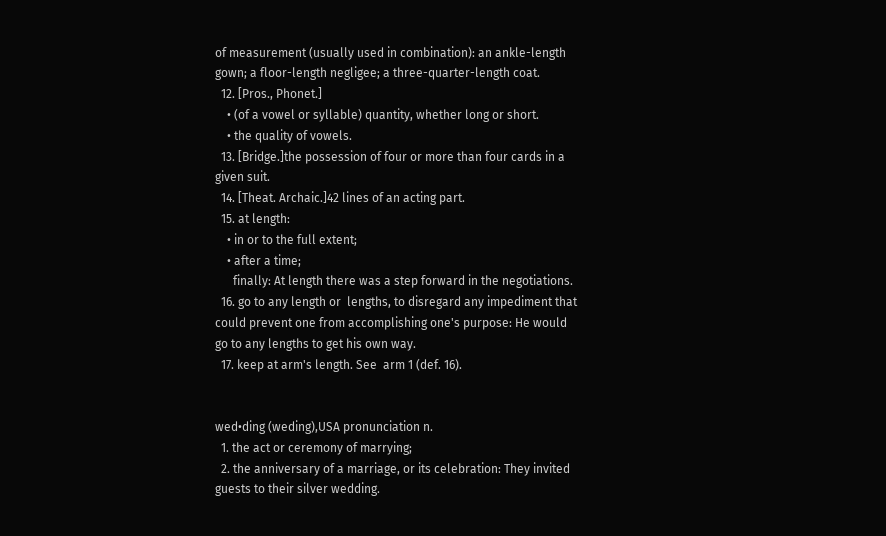of measurement (usually used in combination): an ankle-length gown; a floor-length negligee; a three-quarter-length coat.
  12. [Pros., Phonet.]
    • (of a vowel or syllable) quantity, whether long or short.
    • the quality of vowels.
  13. [Bridge.]the possession of four or more than four cards in a given suit.
  14. [Theat. Archaic.]42 lines of an acting part.
  15. at length:
    • in or to the full extent;
    • after a time;
      finally: At length there was a step forward in the negotiations.
  16. go to any length or  lengths, to disregard any impediment that could prevent one from accomplishing one's purpose: He would go to any lengths to get his own way.
  17. keep at arm's length. See  arm 1 (def. 16).


wed•ding (weding),USA pronunciation n.
  1. the act or ceremony of marrying;
  2. the anniversary of a marriage, or its celebration: They invited guests to their silver wedding.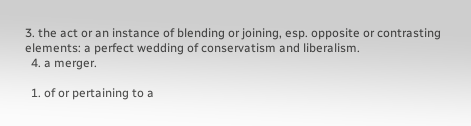3. the act or an instance of blending or joining, esp. opposite or contrasting elements: a perfect wedding of conservatism and liberalism.
  4. a merger.

  1. of or pertaining to a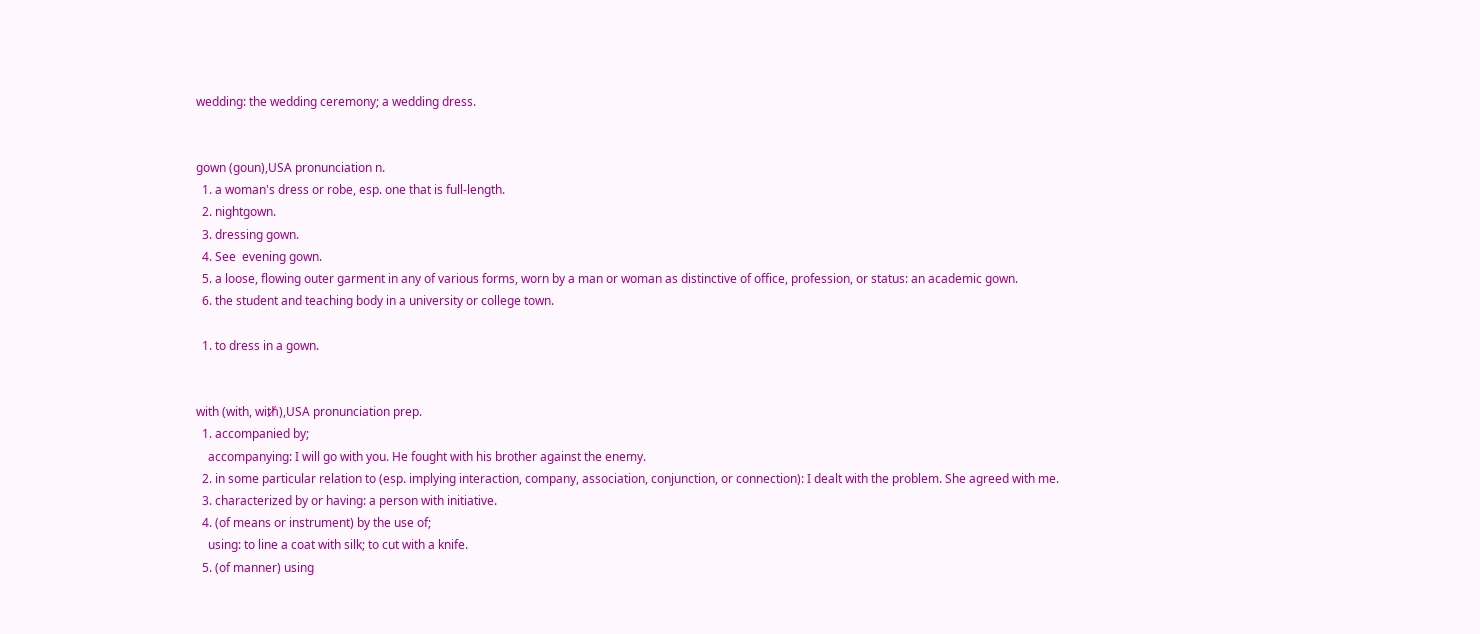wedding: the wedding ceremony; a wedding dress.


gown (goun),USA pronunciation n.
  1. a woman's dress or robe, esp. one that is full-length.
  2. nightgown.
  3. dressing gown.
  4. See  evening gown.
  5. a loose, flowing outer garment in any of various forms, worn by a man or woman as distinctive of office, profession, or status: an academic gown.
  6. the student and teaching body in a university or college town.

  1. to dress in a gown.


with (with, wiᵺ),USA pronunciation prep.
  1. accompanied by;
    accompanying: I will go with you. He fought with his brother against the enemy.
  2. in some particular relation to (esp. implying interaction, company, association, conjunction, or connection): I dealt with the problem. She agreed with me.
  3. characterized by or having: a person with initiative.
  4. (of means or instrument) by the use of;
    using: to line a coat with silk; to cut with a knife.
  5. (of manner) using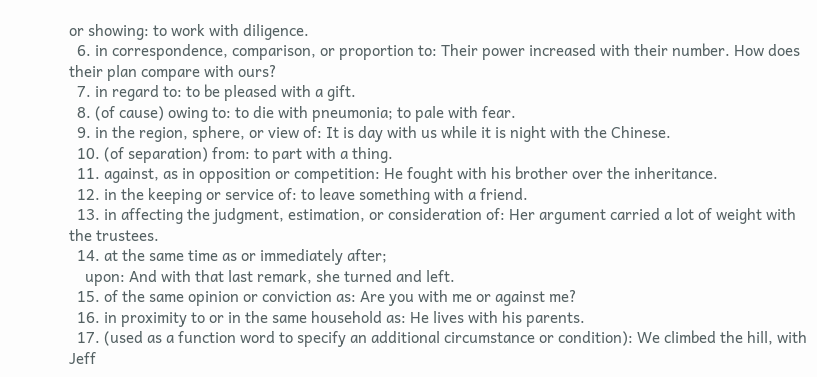or showing: to work with diligence.
  6. in correspondence, comparison, or proportion to: Their power increased with their number. How does their plan compare with ours?
  7. in regard to: to be pleased with a gift.
  8. (of cause) owing to: to die with pneumonia; to pale with fear.
  9. in the region, sphere, or view of: It is day with us while it is night with the Chinese.
  10. (of separation) from: to part with a thing.
  11. against, as in opposition or competition: He fought with his brother over the inheritance.
  12. in the keeping or service of: to leave something with a friend.
  13. in affecting the judgment, estimation, or consideration of: Her argument carried a lot of weight with the trustees.
  14. at the same time as or immediately after;
    upon: And with that last remark, she turned and left.
  15. of the same opinion or conviction as: Are you with me or against me?
  16. in proximity to or in the same household as: He lives with his parents.
  17. (used as a function word to specify an additional circumstance or condition): We climbed the hill, with Jeff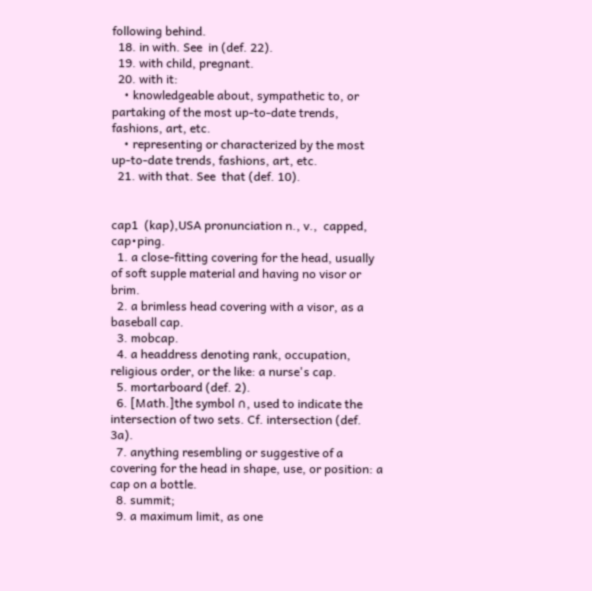following behind.
  18. in with. See  in (def. 22).
  19. with child, pregnant.
  20. with it:
    • knowledgeable about, sympathetic to, or partaking of the most up-to-date trends, fashions, art, etc.
    • representing or characterized by the most up-to-date trends, fashions, art, etc.
  21. with that. See  that (def. 10).


cap1  (kap),USA pronunciation n., v.,  capped, cap•ping.
  1. a close-fitting covering for the head, usually of soft supple material and having no visor or brim.
  2. a brimless head covering with a visor, as a baseball cap.
  3. mobcap.
  4. a headdress denoting rank, occupation, religious order, or the like: a nurse's cap.
  5. mortarboard (def. 2).
  6. [Math.]the symbol ∩, used to indicate the intersection of two sets. Cf. intersection (def. 3a).
  7. anything resembling or suggestive of a covering for the head in shape, use, or position: a cap on a bottle.
  8. summit;
  9. a maximum limit, as one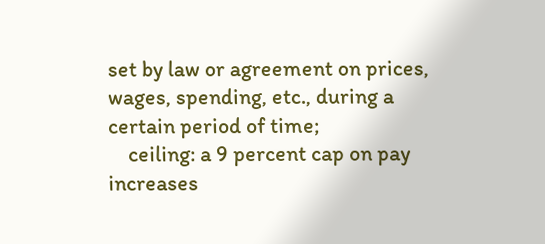set by law or agreement on prices, wages, spending, etc., during a certain period of time;
    ceiling: a 9 percent cap on pay increases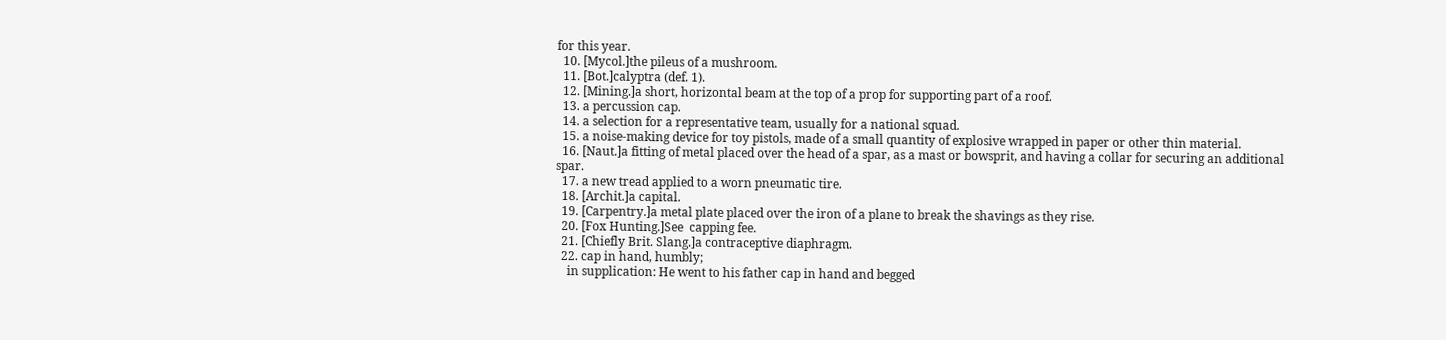for this year.
  10. [Mycol.]the pileus of a mushroom.
  11. [Bot.]calyptra (def. 1).
  12. [Mining.]a short, horizontal beam at the top of a prop for supporting part of a roof.
  13. a percussion cap.
  14. a selection for a representative team, usually for a national squad.
  15. a noise-making device for toy pistols, made of a small quantity of explosive wrapped in paper or other thin material.
  16. [Naut.]a fitting of metal placed over the head of a spar, as a mast or bowsprit, and having a collar for securing an additional spar.
  17. a new tread applied to a worn pneumatic tire.
  18. [Archit.]a capital.
  19. [Carpentry.]a metal plate placed over the iron of a plane to break the shavings as they rise.
  20. [Fox Hunting.]See  capping fee.
  21. [Chiefly Brit. Slang.]a contraceptive diaphragm.
  22. cap in hand, humbly;
    in supplication: He went to his father cap in hand and begged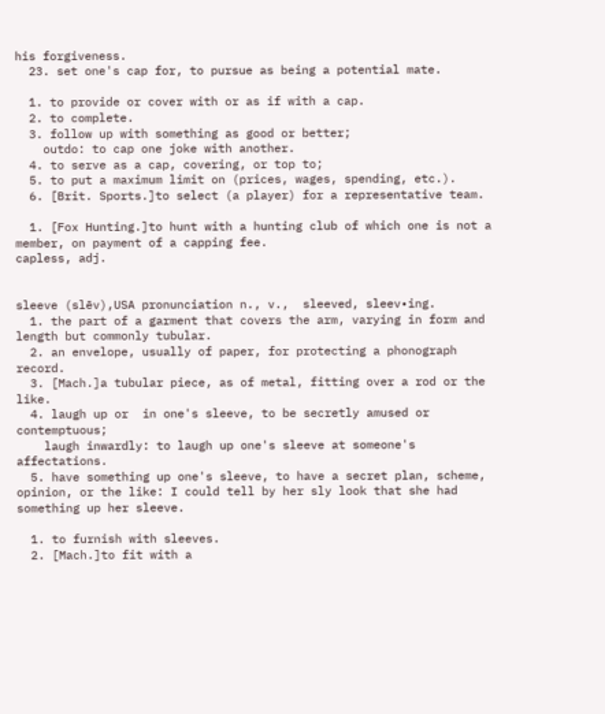his forgiveness.
  23. set one's cap for, to pursue as being a potential mate.

  1. to provide or cover with or as if with a cap.
  2. to complete.
  3. follow up with something as good or better;
    outdo: to cap one joke with another.
  4. to serve as a cap, covering, or top to;
  5. to put a maximum limit on (prices, wages, spending, etc.).
  6. [Brit. Sports.]to select (a player) for a representative team.

  1. [Fox Hunting.]to hunt with a hunting club of which one is not a member, on payment of a capping fee.
capless, adj.


sleeve (slēv),USA pronunciation n., v.,  sleeved, sleev•ing.
  1. the part of a garment that covers the arm, varying in form and length but commonly tubular.
  2. an envelope, usually of paper, for protecting a phonograph record.
  3. [Mach.]a tubular piece, as of metal, fitting over a rod or the like.
  4. laugh up or  in one's sleeve, to be secretly amused or contemptuous;
    laugh inwardly: to laugh up one's sleeve at someone's affectations.
  5. have something up one's sleeve, to have a secret plan, scheme, opinion, or the like: I could tell by her sly look that she had something up her sleeve.

  1. to furnish with sleeves.
  2. [Mach.]to fit with a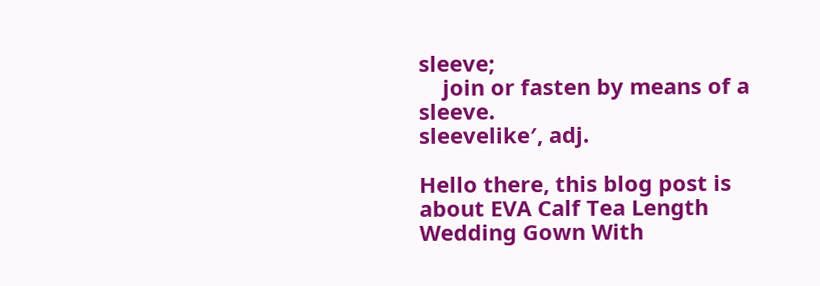sleeve;
    join or fasten by means of a sleeve.
sleevelike′, adj.

Hello there, this blog post is about EVA Calf Tea Length Wedding Gown With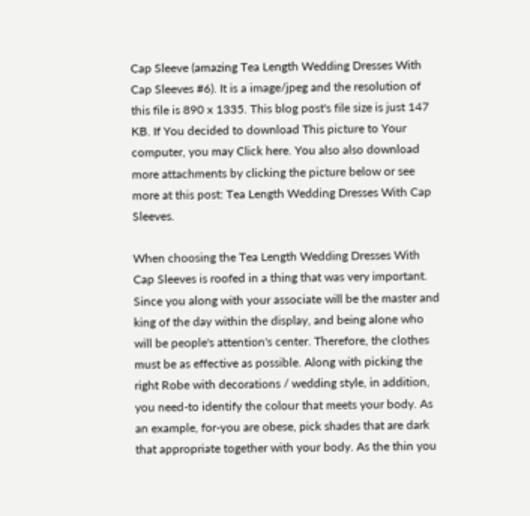Cap Sleeve (amazing Tea Length Wedding Dresses With Cap Sleeves #6). It is a image/jpeg and the resolution of this file is 890 x 1335. This blog post's file size is just 147 KB. If You decided to download This picture to Your computer, you may Click here. You also also download more attachments by clicking the picture below or see more at this post: Tea Length Wedding Dresses With Cap Sleeves.

When choosing the Tea Length Wedding Dresses With Cap Sleeves is roofed in a thing that was very important. Since you along with your associate will be the master and king of the day within the display, and being alone who will be people's attention's center. Therefore, the clothes must be as effective as possible. Along with picking the right Robe with decorations / wedding style, in addition, you need-to identify the colour that meets your body. As an example, for-you are obese, pick shades that are dark that appropriate together with your body. As the thin you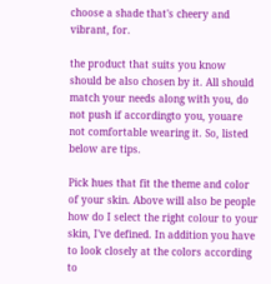choose a shade that's cheery and vibrant, for.

the product that suits you know should be also chosen by it. All should match your needs along with you, do not push if accordingto you, youare not comfortable wearing it. So, listed below are tips.

Pick hues that fit the theme and color of your skin. Above will also be people how do I select the right colour to your skin, I've defined. In addition you have to look closely at the colors according to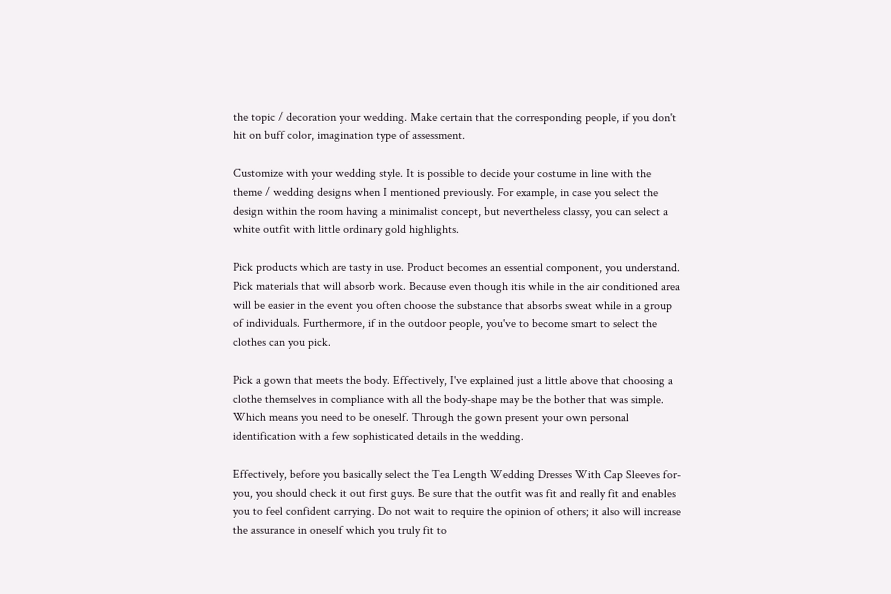the topic / decoration your wedding. Make certain that the corresponding people, if you don't hit on buff color, imagination type of assessment.

Customize with your wedding style. It is possible to decide your costume in line with the theme / wedding designs when I mentioned previously. For example, in case you select the design within the room having a minimalist concept, but nevertheless classy, you can select a white outfit with little ordinary gold highlights.

Pick products which are tasty in use. Product becomes an essential component, you understand. Pick materials that will absorb work. Because even though itis while in the air conditioned area will be easier in the event you often choose the substance that absorbs sweat while in a group of individuals. Furthermore, if in the outdoor people, you've to become smart to select the clothes can you pick.

Pick a gown that meets the body. Effectively, I've explained just a little above that choosing a clothe themselves in compliance with all the body-shape may be the bother that was simple. Which means you need to be oneself. Through the gown present your own personal identification with a few sophisticated details in the wedding.

Effectively, before you basically select the Tea Length Wedding Dresses With Cap Sleeves for-you, you should check it out first guys. Be sure that the outfit was fit and really fit and enables you to feel confident carrying. Do not wait to require the opinion of others; it also will increase the assurance in oneself which you truly fit to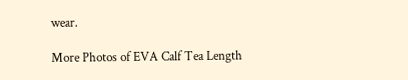wear.

More Photos of EVA Calf Tea Length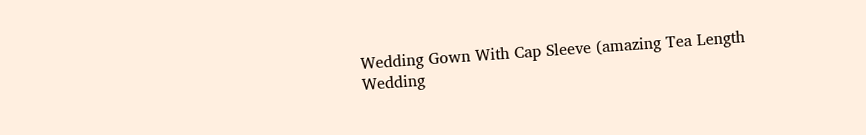Wedding Gown With Cap Sleeve (amazing Tea Length Wedding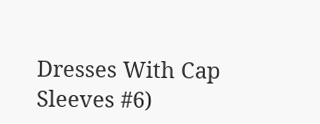Dresses With Cap Sleeves #6)